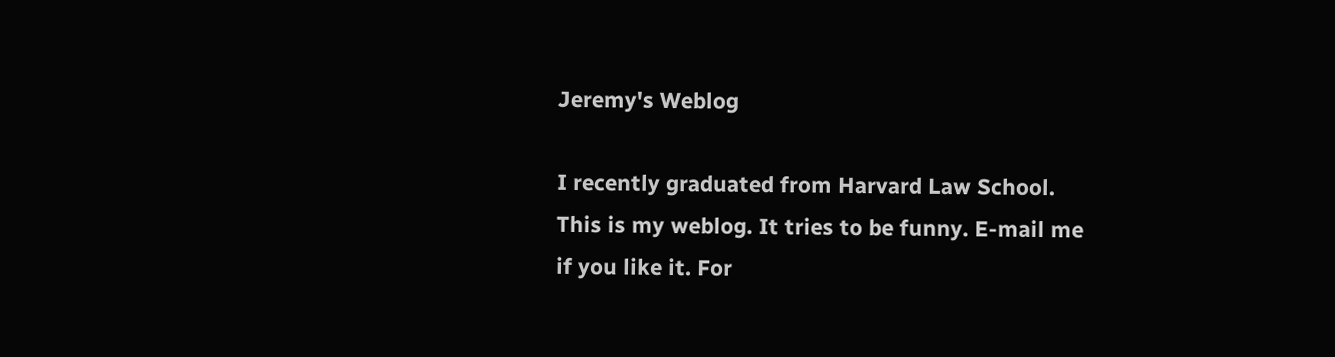Jeremy's Weblog

I recently graduated from Harvard Law School. This is my weblog. It tries to be funny. E-mail me if you like it. For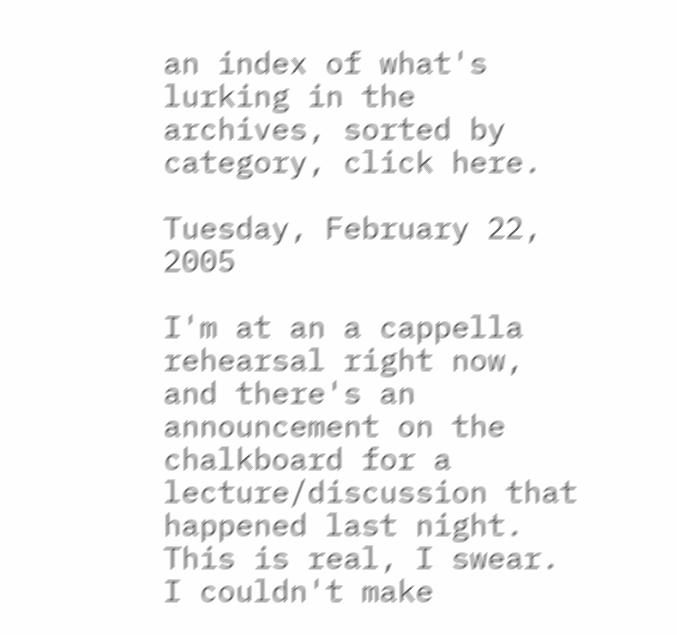an index of what's lurking in the archives, sorted by category, click here.

Tuesday, February 22, 2005

I'm at an a cappella rehearsal right now, and there's an announcement on the chalkboard for a lecture/discussion that happened last night. This is real, I swear. I couldn't make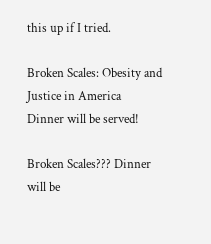this up if I tried.

Broken Scales: Obesity and Justice in America
Dinner will be served!

Broken Scales??? Dinner will be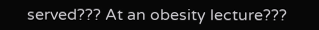served??? At an obesity lecture???